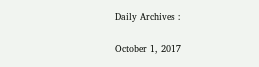Daily Archives :

October 1, 2017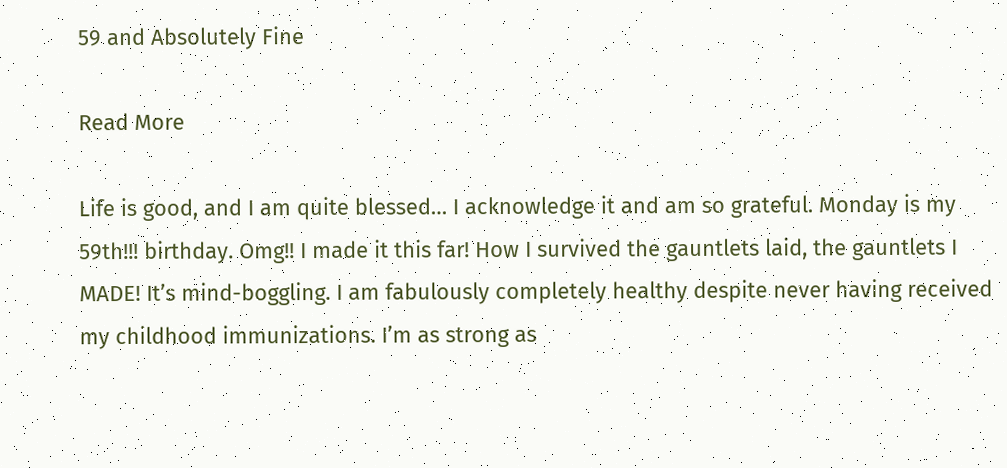59 and Absolutely Fine

Read More

Life is good, and I am quite blessed… I acknowledge it and am so grateful. Monday is my 59th!!! birthday. Omg!! I made it this far! How I survived the gauntlets laid, the gauntlets I MADE! It’s mind-boggling. I am fabulously completely healthy despite never having received my childhood immunizations. I’m as strong as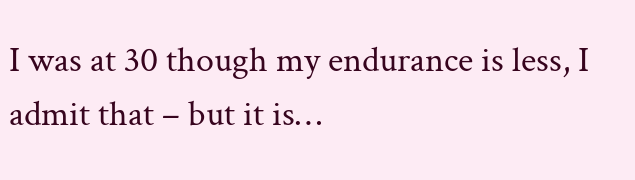I was at 30 though my endurance is less, I admit that – but it is…